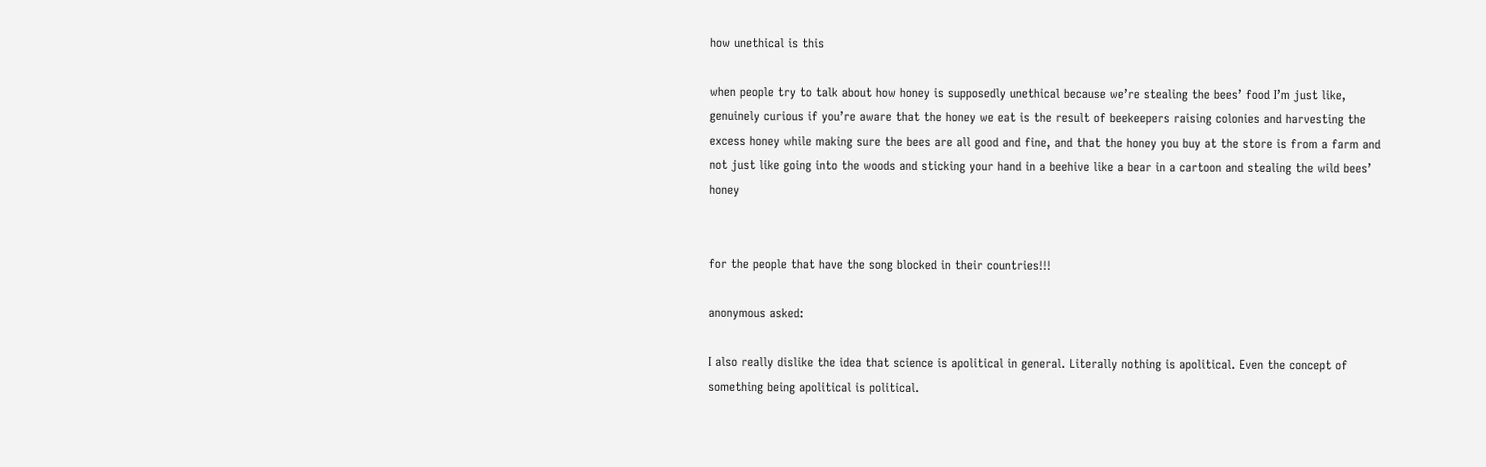how unethical is this

when people try to talk about how honey is supposedly unethical because we’re stealing the bees’ food I’m just like, genuinely curious if you’re aware that the honey we eat is the result of beekeepers raising colonies and harvesting the excess honey while making sure the bees are all good and fine, and that the honey you buy at the store is from a farm and not just like going into the woods and sticking your hand in a beehive like a bear in a cartoon and stealing the wild bees’ honey


for the people that have the song blocked in their countries!!!

anonymous asked:

I also really dislike the idea that science is apolitical in general. Literally nothing is apolitical. Even the concept of something being apolitical is political.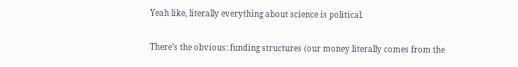Yeah like, literally everything about science is political.

There’s the obvious: funding structures (our money literally comes from the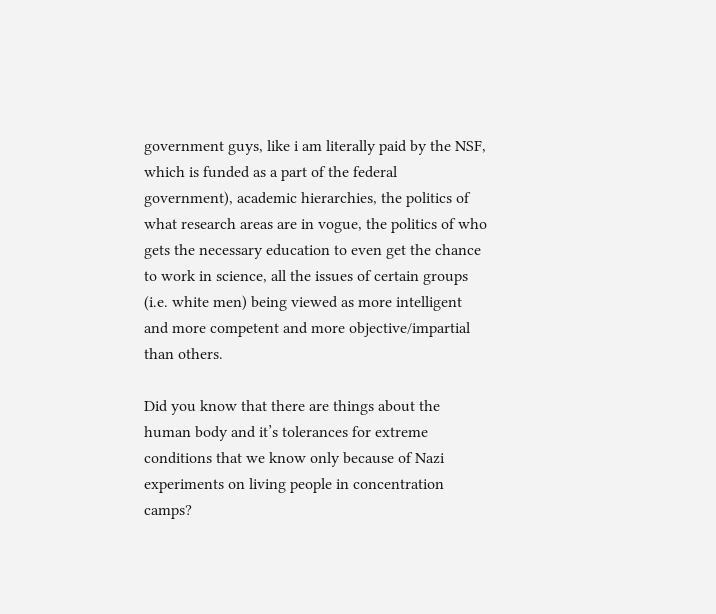government guys, like i am literally paid by the NSF, which is funded as a part of the federal government), academic hierarchies, the politics of what research areas are in vogue, the politics of who gets the necessary education to even get the chance to work in science, all the issues of certain groups (i.e. white men) being viewed as more intelligent and more competent and more objective/impartial than others.

Did you know that there are things about the human body and it’s tolerances for extreme conditions that we know only because of Nazi experiments on living people in concentration camps?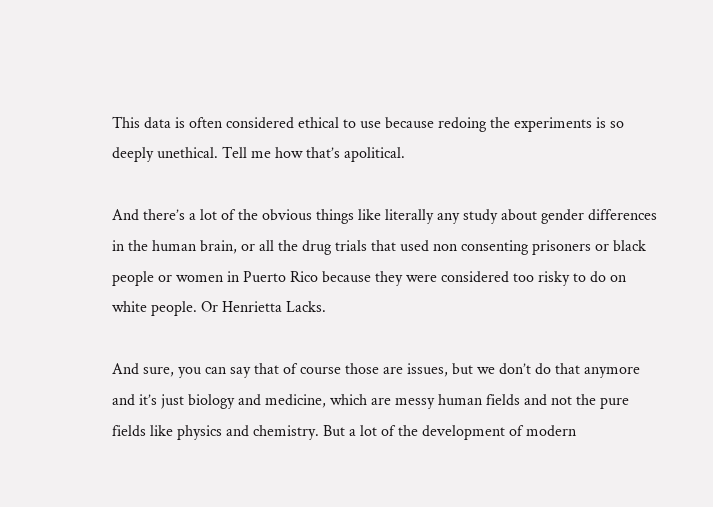This data is often considered ethical to use because redoing the experiments is so deeply unethical. Tell me how that’s apolitical.

And there’s a lot of the obvious things like literally any study about gender differences in the human brain, or all the drug trials that used non consenting prisoners or black people or women in Puerto Rico because they were considered too risky to do on white people. Or Henrietta Lacks.

And sure, you can say that of course those are issues, but we don’t do that anymore and it’s just biology and medicine, which are messy human fields and not the pure fields like physics and chemistry. But a lot of the development of modern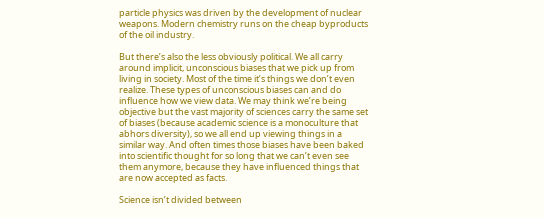particle physics was driven by the development of nuclear weapons. Modern chemistry runs on the cheap byproducts of the oil industry.

But there’s also the less obviously political. We all carry around implicit, unconscious biases that we pick up from living in society. Most of the time it’s things we don’t even realize. These types of unconscious biases can and do influence how we view data. We may think we’re being objective but the vast majority of sciences carry the same set of biases (because academic science is a monoculture that abhors diversity), so we all end up viewing things in a similar way. And often times those biases have been baked into scientific thought for so long that we can’t even see them anymore, because they have influenced things that are now accepted as facts.

Science isn’t divided between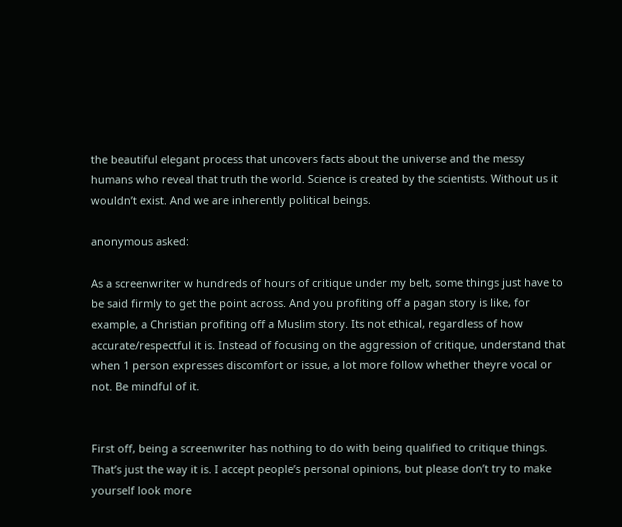the beautiful elegant process that uncovers facts about the universe and the messy humans who reveal that truth the world. Science is created by the scientists. Without us it wouldn’t exist. And we are inherently political beings.

anonymous asked:

As a screenwriter w hundreds of hours of critique under my belt, some things just have to be said firmly to get the point across. And you profiting off a pagan story is like, for example, a Christian profiting off a Muslim story. Its not ethical, regardless of how accurate/respectful it is. Instead of focusing on the aggression of critique, understand that when 1 person expresses discomfort or issue, a lot more follow whether theyre vocal or not. Be mindful of it.


First off, being a screenwriter has nothing to do with being qualified to critique things. That’s just the way it is. I accept people’s personal opinions, but please don’t try to make yourself look more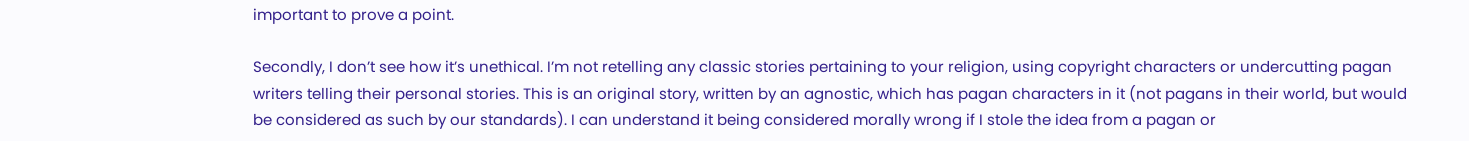important to prove a point.

Secondly, I don’t see how it’s unethical. I’m not retelling any classic stories pertaining to your religion, using copyright characters or undercutting pagan writers telling their personal stories. This is an original story, written by an agnostic, which has pagan characters in it (not pagans in their world, but would be considered as such by our standards). I can understand it being considered morally wrong if I stole the idea from a pagan or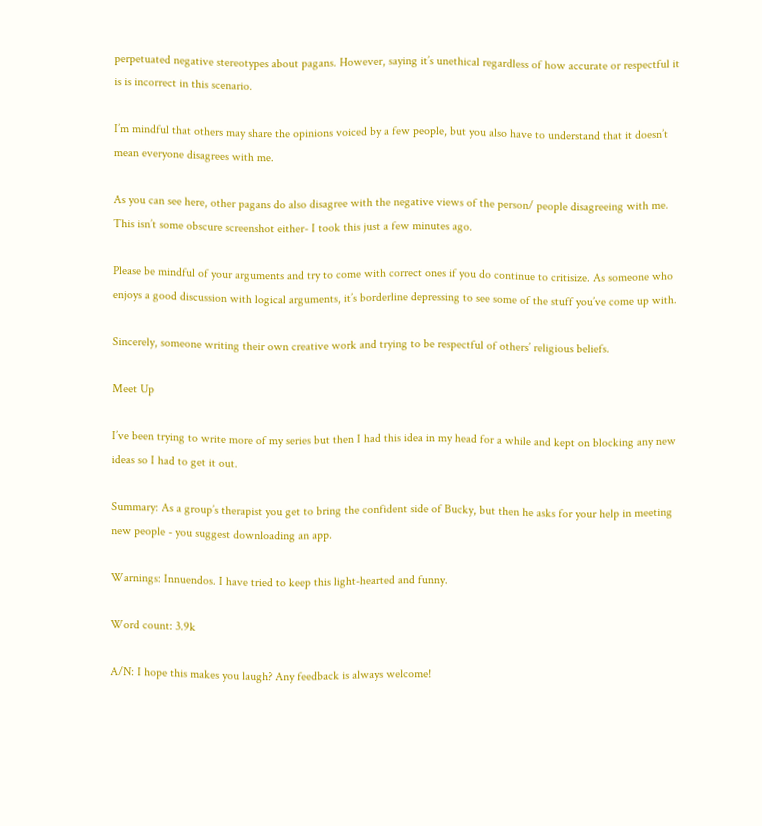perpetuated negative stereotypes about pagans. However, saying it’s unethical regardless of how accurate or respectful it is is incorrect in this scenario.

I’m mindful that others may share the opinions voiced by a few people, but you also have to understand that it doesn’t mean everyone disagrees with me.

As you can see here, other pagans do also disagree with the negative views of the person/ people disagreeing with me. This isn’t some obscure screenshot either- I took this just a few minutes ago.

Please be mindful of your arguments and try to come with correct ones if you do continue to critisize. As someone who enjoys a good discussion with logical arguments, it’s borderline depressing to see some of the stuff you’ve come up with.

Sincerely, someone writing their own creative work and trying to be respectful of others’ religious beliefs.

Meet Up

I’ve been trying to write more of my series but then I had this idea in my head for a while and kept on blocking any new ideas so I had to get it out.

Summary: As a group’s therapist you get to bring the confident side of Bucky, but then he asks for your help in meeting new people - you suggest downloading an app.

Warnings: Innuendos. I have tried to keep this light-hearted and funny.

Word count: 3.9k

A/N: I hope this makes you laugh? Any feedback is always welcome!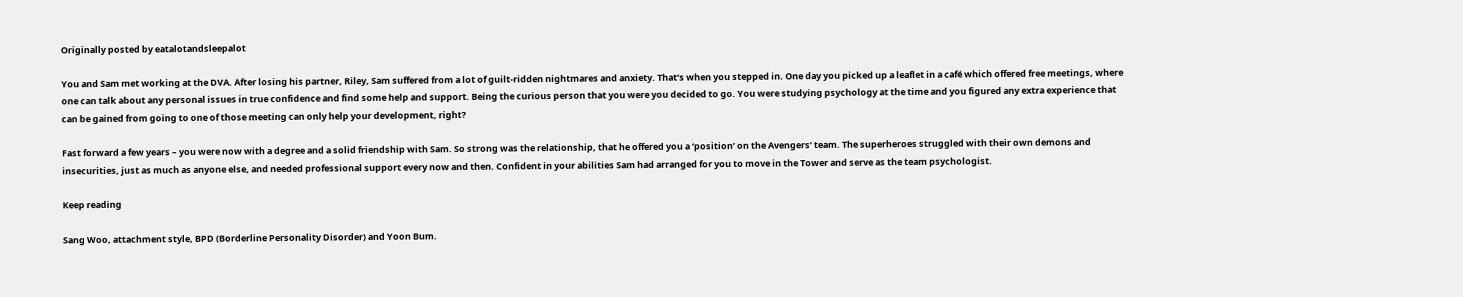Originally posted by eatalotandsleepalot

You and Sam met working at the DVA. After losing his partner, Riley, Sam suffered from a lot of guilt-ridden nightmares and anxiety. That’s when you stepped in. One day you picked up a leaflet in a café which offered free meetings, where one can talk about any personal issues in true confidence and find some help and support. Being the curious person that you were you decided to go. You were studying psychology at the time and you figured any extra experience that can be gained from going to one of those meeting can only help your development, right?

Fast forward a few years – you were now with a degree and a solid friendship with Sam. So strong was the relationship, that he offered you a ‘position’ on the Avengers’ team. The superheroes struggled with their own demons and insecurities, just as much as anyone else, and needed professional support every now and then. Confident in your abilities Sam had arranged for you to move in the Tower and serve as the team psychologist.

Keep reading

Sang Woo, attachment style, BPD (Borderline Personality Disorder) and Yoon Bum.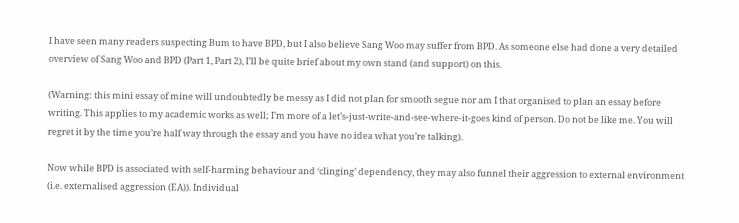I have seen many readers suspecting Bum to have BPD, but I also believe Sang Woo may suffer from BPD. As someone else had done a very detailed overview of Sang Woo and BPD (Part 1, Part 2), I’ll be quite brief about my own stand (and support) on this.

(Warning: this mini essay of mine will undoubtedly be messy as I did not plan for smooth segue nor am I that organised to plan an essay before writing. This applies to my academic works as well; I’m more of a let’s-just-write-and-see-where-it-goes kind of person. Do not be like me. You will regret it by the time you’re half way through the essay and you have no idea what you’re talking).

Now while BPD is associated with self-harming behaviour and ‘clinging’ dependency, they may also funnel their aggression to external environment (i.e. externalised aggression (EA)). Individual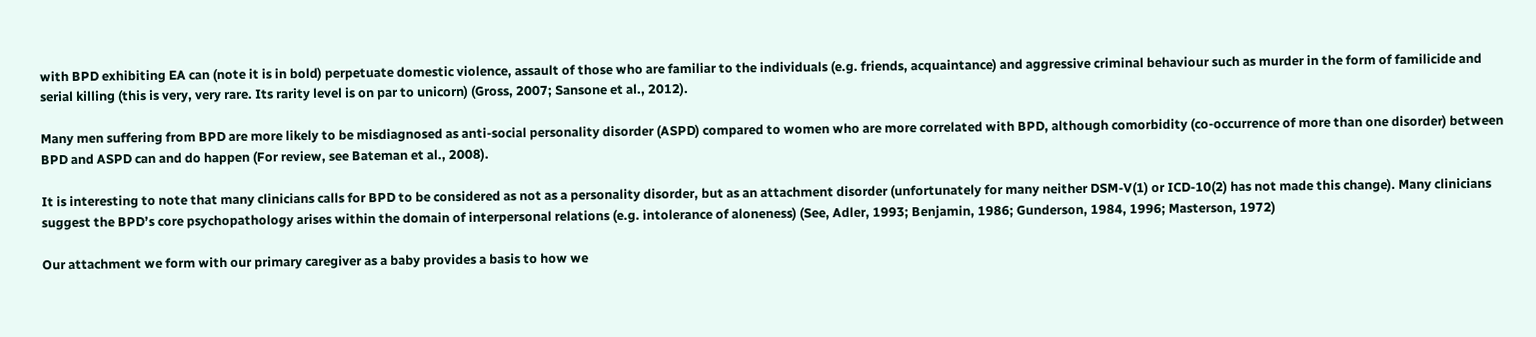with BPD exhibiting EA can (note it is in bold) perpetuate domestic violence, assault of those who are familiar to the individuals (e.g. friends, acquaintance) and aggressive criminal behaviour such as murder in the form of familicide and serial killing (this is very, very rare. Its rarity level is on par to unicorn) (Gross, 2007; Sansone et al., 2012).

Many men suffering from BPD are more likely to be misdiagnosed as anti-social personality disorder (ASPD) compared to women who are more correlated with BPD, although comorbidity (co-occurrence of more than one disorder) between BPD and ASPD can and do happen (For review, see Bateman et al., 2008).

It is interesting to note that many clinicians calls for BPD to be considered as not as a personality disorder, but as an attachment disorder (unfortunately for many neither DSM-V(1) or ICD-10(2) has not made this change). Many clinicians suggest the BPD’s core psychopathology arises within the domain of interpersonal relations (e.g. intolerance of aloneness) (See, Adler, 1993; Benjamin, 1986; Gunderson, 1984, 1996; Masterson, 1972)

Our attachment we form with our primary caregiver as a baby provides a basis to how we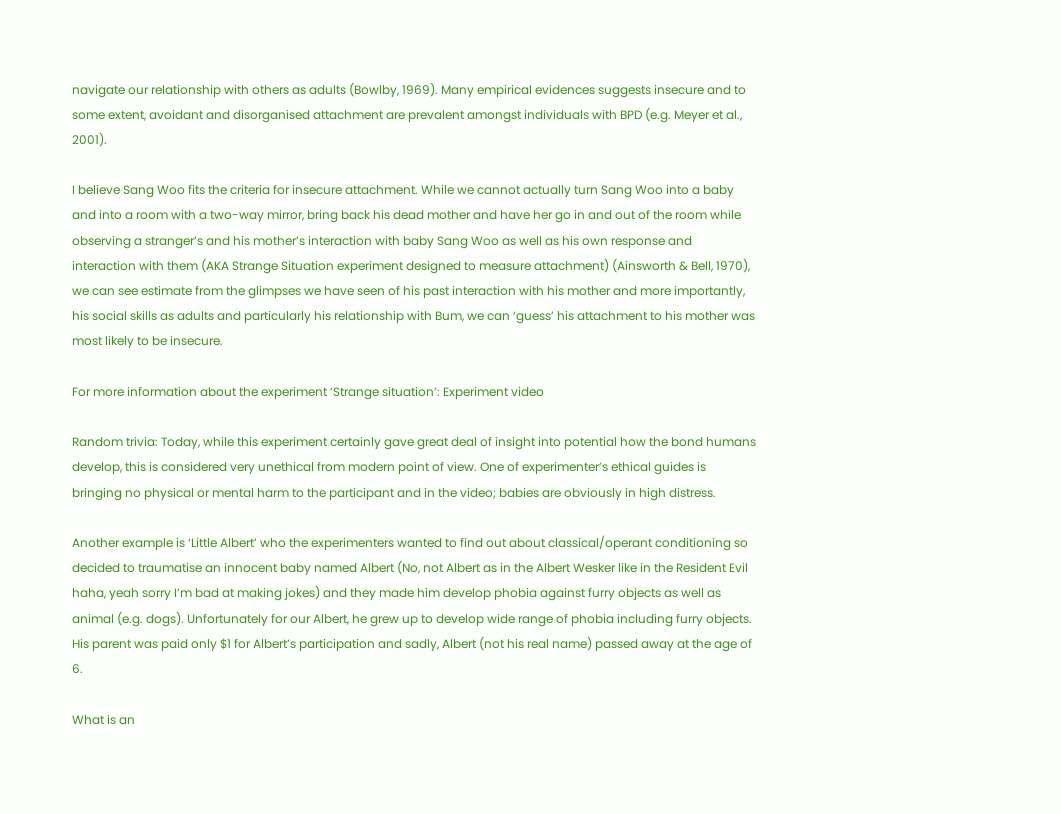navigate our relationship with others as adults (Bowlby, 1969). Many empirical evidences suggests insecure and to some extent, avoidant and disorganised attachment are prevalent amongst individuals with BPD (e.g. Meyer et al., 2001).

I believe Sang Woo fits the criteria for insecure attachment. While we cannot actually turn Sang Woo into a baby and into a room with a two-way mirror, bring back his dead mother and have her go in and out of the room while observing a stranger’s and his mother’s interaction with baby Sang Woo as well as his own response and interaction with them (AKA Strange Situation experiment designed to measure attachment) (Ainsworth & Bell, 1970), we can see estimate from the glimpses we have seen of his past interaction with his mother and more importantly, his social skills as adults and particularly his relationship with Bum, we can ‘guess’ his attachment to his mother was most likely to be insecure.

For more information about the experiment ‘Strange situation’: Experiment video

Random trivia: Today, while this experiment certainly gave great deal of insight into potential how the bond humans develop, this is considered very unethical from modern point of view. One of experimenter’s ethical guides is bringing no physical or mental harm to the participant and in the video; babies are obviously in high distress.

Another example is ‘Little Albert’ who the experimenters wanted to find out about classical/operant conditioning so decided to traumatise an innocent baby named Albert (No, not Albert as in the Albert Wesker like in the Resident Evil haha, yeah sorry I’m bad at making jokes) and they made him develop phobia against furry objects as well as animal (e.g. dogs). Unfortunately for our Albert, he grew up to develop wide range of phobia including furry objects. His parent was paid only $1 for Albert’s participation and sadly, Albert (not his real name) passed away at the age of 6.

What is an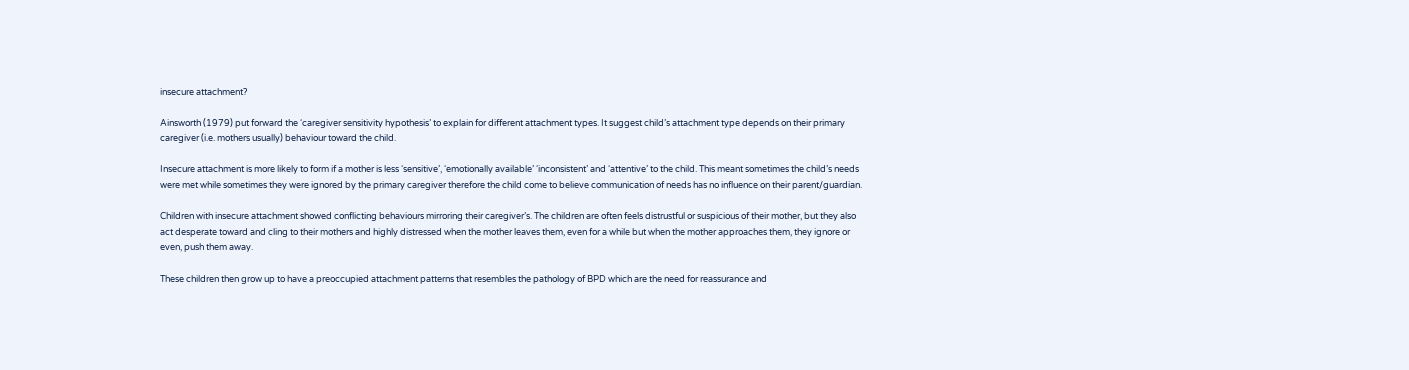insecure attachment?

Ainsworth (1979) put forward the ‘caregiver sensitivity hypothesis’ to explain for different attachment types. It suggest child’s attachment type depends on their primary caregiver (i.e. mothers usually) behaviour toward the child.

Insecure attachment is more likely to form if a mother is less ‘sensitive’, ‘emotionally available’ ‘inconsistent’ and ‘attentive’ to the child. This meant sometimes the child’s needs were met while sometimes they were ignored by the primary caregiver therefore the child come to believe communication of needs has no influence on their parent/guardian.

Children with insecure attachment showed conflicting behaviours mirroring their caregiver’s. The children are often feels distrustful or suspicious of their mother, but they also act desperate toward and cling to their mothers and highly distressed when the mother leaves them, even for a while but when the mother approaches them, they ignore or even, push them away.

These children then grow up to have a preoccupied attachment patterns that resembles the pathology of BPD which are the need for reassurance and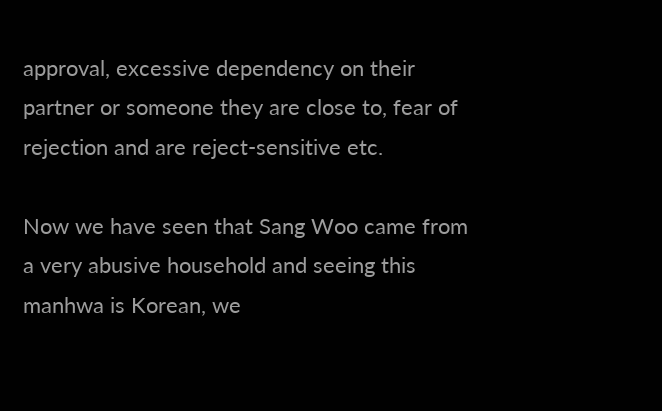approval, excessive dependency on their partner or someone they are close to, fear of rejection and are reject-sensitive etc.

Now we have seen that Sang Woo came from a very abusive household and seeing this manhwa is Korean, we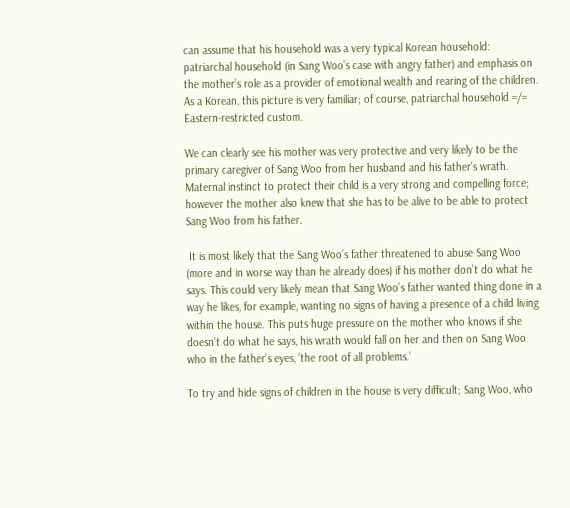can assume that his household was a very typical Korean household: patriarchal household (in Sang Woo’s case with angry father) and emphasis on the mother’s role as a provider of emotional wealth and rearing of the children. As a Korean, this picture is very familiar; of course, patriarchal household =/= Eastern-restricted custom.

We can clearly see his mother was very protective and very likely to be the primary caregiver of Sang Woo from her husband and his father’s wrath. Maternal instinct to protect their child is a very strong and compelling force; however the mother also knew that she has to be alive to be able to protect Sang Woo from his father.

 It is most likely that the Sang Woo’s father threatened to abuse Sang Woo (more and in worse way than he already does) if his mother don’t do what he says. This could very likely mean that Sang Woo’s father wanted thing done in a way he likes, for example, wanting no signs of having a presence of a child living within the house. This puts huge pressure on the mother who knows if she doesn’t do what he says, his wrath would fall on her and then on Sang Woo who in the father’s eyes, ‘the root of all problems.’

To try and hide signs of children in the house is very difficult; Sang Woo, who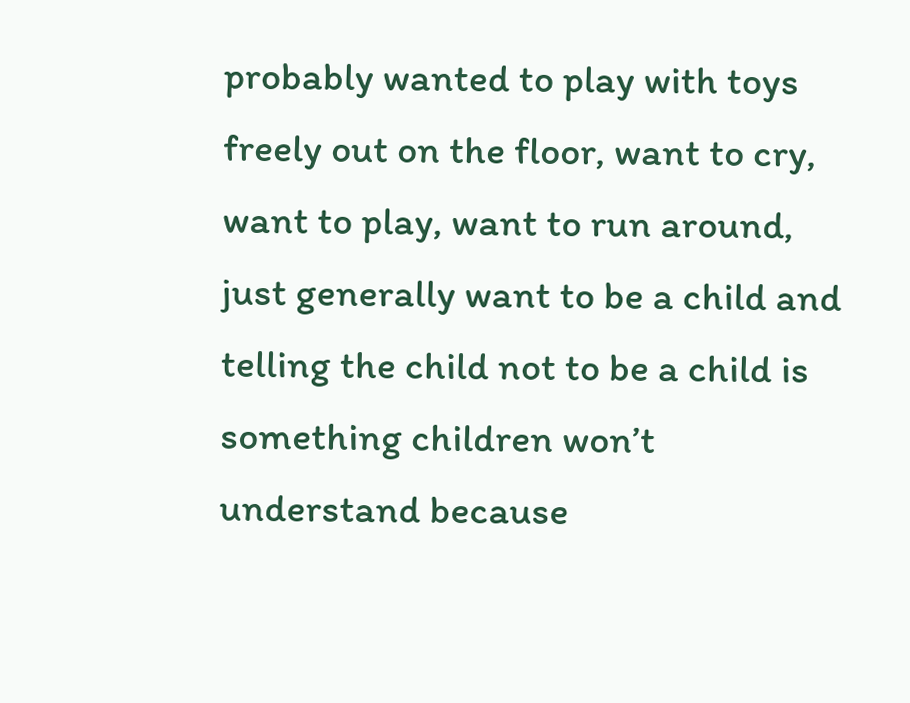probably wanted to play with toys freely out on the floor, want to cry, want to play, want to run around, just generally want to be a child and telling the child not to be a child is something children won’t understand because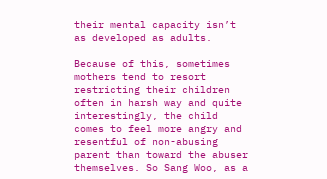their mental capacity isn’t as developed as adults.

Because of this, sometimes mothers tend to resort restricting their children often in harsh way and quite interestingly, the child comes to feel more angry and resentful of non-abusing parent than toward the abuser themselves. So Sang Woo, as a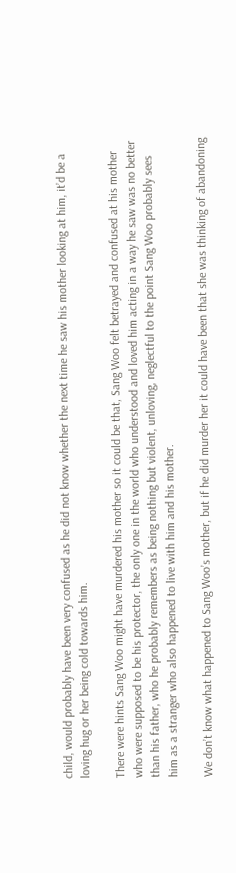child, would probably have been very confused as he did not know whether the next time he saw his mother looking at him, it’d be a loving hug or her being cold towards him.

There were hints Sang Woo might have murdered his mother so it could be that, Sang Woo felt betrayed and confused at his mother who were supposed to be his protector, the only one in the world who understood and loved him acting in a way he saw was no better than his father, who he probably remembers as being nothing but violent, unloving, neglectful to the point Sang Woo probably sees him as a stranger who also happened to live with him and his mother.

We don’t know what happened to Sang Woo’s mother, but if he did murder her it could have been that she was thinking of abandoning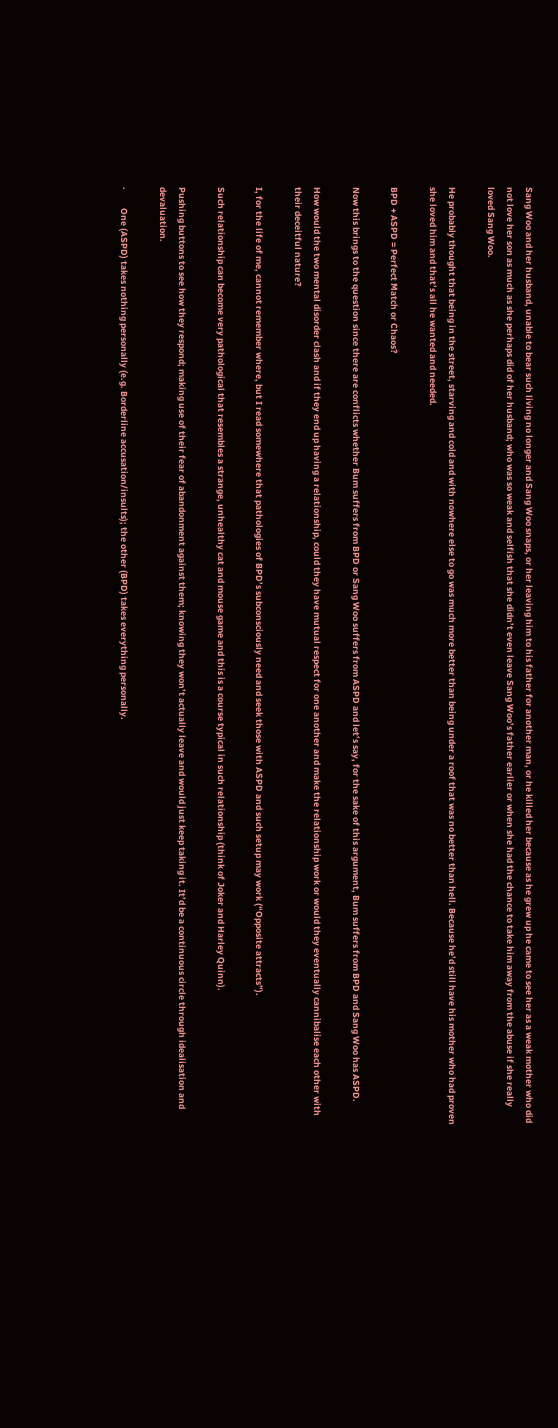Sang Woo and her husband, unable to bear such living no longer and Sang Woo snaps, or her leaving him to his father for another man, or he killed her because as he grew up he came to see her as a weak mother who did not love her son as much as she perhaps did of her husband; who was so weak and selfish that she didn’t even leave Sang Woo’s father earlier or when she had the chance to take him away from the abuse if she really loved Sang Woo.

He probably thought that being in the street, starving and cold and with nowhere else to go was much more better than being under a roof that was no better than hell. Because he’d still have his mother who had proven she loved him and that’s all he wanted and needed.

BPD + ASPD = Perfect Match or Chaos?

Now this brings to the question since there are conflicts whether Bum suffers from BPD or Sang Woo suffers from ASPD and let’s say, for the sake of this argument, Bum suffers from BPD and Sang Woo has ASPD.

How would the two mental disorder clash and if they end up having a relationship, could they have mutual respect for one another and make the relationship work or would they eventually cannibalise each other with their deceitful nature?

I, for the life of me, cannot remember where, but I read somewhere that pathologies of BPD’s subconsciously need and seek those with ASPD and such setup may work (“Opposite attracts”).

Such relationship can become very pathological that resembles a strange, unhealthy cat and mouse game and this is a course typical in such relationship (think of Joker and Harley Quinn).

Pushing buttons to see how they respond; making use of their fear of abandonment against them; knowing they won’t actually leave and would just keep taking it. It’d be a continuous circle through idealisation and devaluation.

·         One (ASPD) takes nothing personally (e.g. Borderline accusation/insults); the other (BPD) takes everything personally.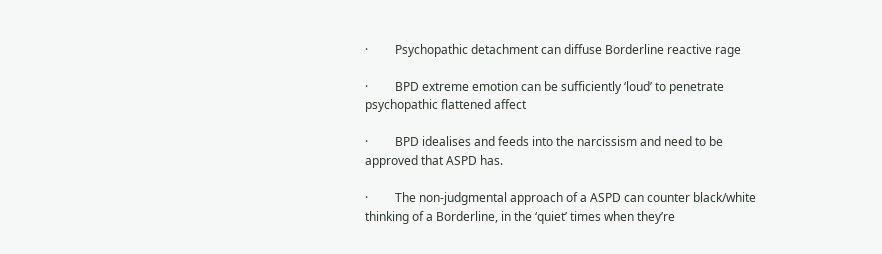·         Psychopathic detachment can diffuse Borderline reactive rage

·         BPD extreme emotion can be sufficiently ‘loud’ to penetrate psychopathic flattened affect

·         BPD idealises and feeds into the narcissism and need to be approved that ASPD has.

·         The non-judgmental approach of a ASPD can counter black/white thinking of a Borderline, in the ‘quiet’ times when they’re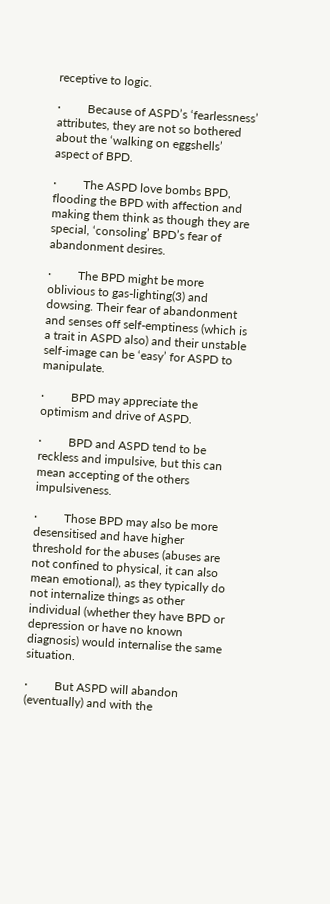receptive to logic.

·         Because of ASPD’s ‘fearlessness’ attributes, they are not so bothered about the ‘walking on eggshells’ aspect of BPD.

·         The ASPD love bombs BPD, flooding the BPD with affection and making them think as though they are special, ‘consoling’ BPD’s fear of abandonment desires.

·         The BPD might be more oblivious to gas-lighting(3) and dowsing. Their fear of abandonment and senses off self-emptiness (which is a trait in ASPD also) and their unstable self-image can be ‘easy’ for ASPD to manipulate.

·         BPD may appreciate the optimism and drive of ASPD.

·         BPD and ASPD tend to be reckless and impulsive, but this can mean accepting of the others impulsiveness.

·         Those BPD may also be more desensitised and have higher threshold for the abuses (abuses are not confined to physical, it can also mean emotional), as they typically do not internalize things as other individual (whether they have BPD or depression or have no known diagnosis) would internalise the same situation.

·         But ASPD will abandon (eventually) and with the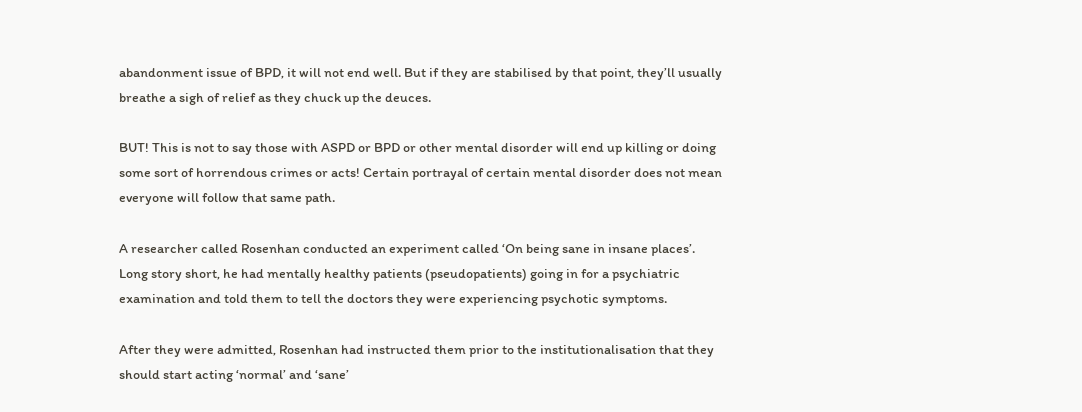abandonment issue of BPD, it will not end well. But if they are stabilised by that point, they’ll usually breathe a sigh of relief as they chuck up the deuces.

BUT! This is not to say those with ASPD or BPD or other mental disorder will end up killing or doing some sort of horrendous crimes or acts! Certain portrayal of certain mental disorder does not mean everyone will follow that same path.

A researcher called Rosenhan conducted an experiment called ‘On being sane in insane places’. Long story short, he had mentally healthy patients (pseudopatients) going in for a psychiatric examination and told them to tell the doctors they were experiencing psychotic symptoms.

After they were admitted, Rosenhan had instructed them prior to the institutionalisation that they should start acting ‘normal’ and ‘sane’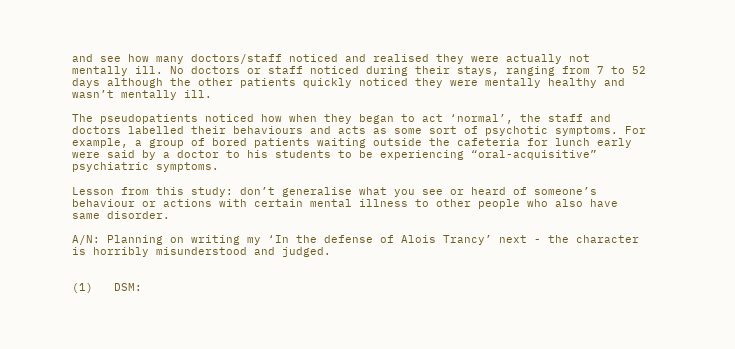and see how many doctors/staff noticed and realised they were actually not mentally ill. No doctors or staff noticed during their stays, ranging from 7 to 52 days although the other patients quickly noticed they were mentally healthy and wasn’t mentally ill.

The pseudopatients noticed how when they began to act ‘normal’, the staff and doctors labelled their behaviours and acts as some sort of psychotic symptoms. For example, a group of bored patients waiting outside the cafeteria for lunch early were said by a doctor to his students to be experiencing “oral-acquisitive” psychiatric symptoms.

Lesson from this study: don’t generalise what you see or heard of someone’s behaviour or actions with certain mental illness to other people who also have same disorder.

A/N: Planning on writing my ‘In the defense of Alois Trancy’ next - the character is horribly misunderstood and judged.


(1)   DSM: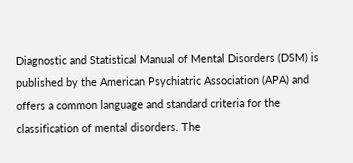Diagnostic and Statistical Manual of Mental Disorders (DSM) is published by the American Psychiatric Association (APA) and offers a common language and standard criteria for the classification of mental disorders. The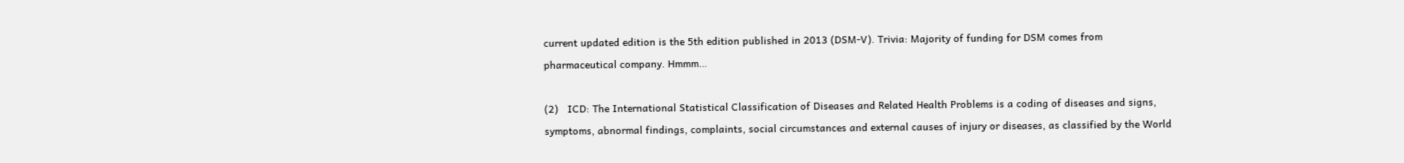current updated edition is the 5th edition published in 2013 (DSM-V). Trivia: Majority of funding for DSM comes from pharmaceutical company. Hmmm…

(2)   ICD: The International Statistical Classification of Diseases and Related Health Problems is a coding of diseases and signs, symptoms, abnormal findings, complaints, social circumstances and external causes of injury or diseases, as classified by the World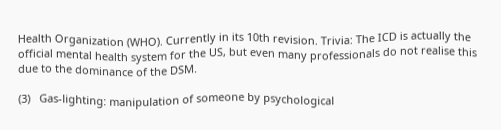Health Organization (WHO). Currently in its 10th revision. Trivia: The ICD is actually the official mental health system for the US, but even many professionals do not realise this due to the dominance of the DSM.

(3)   Gas-lighting: manipulation of someone by psychological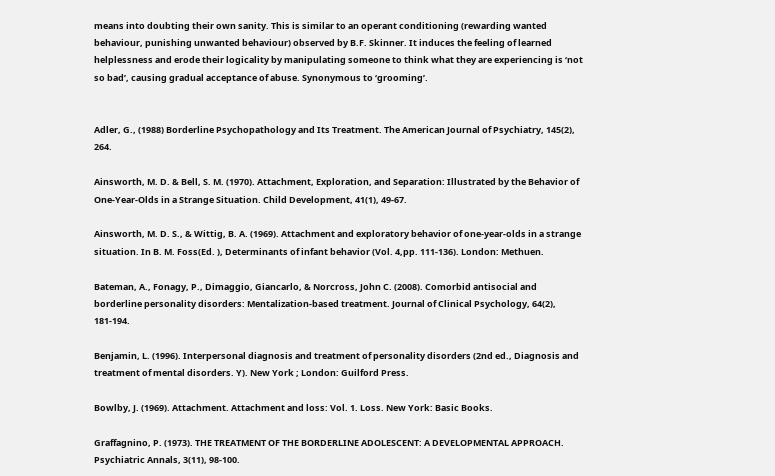means into doubting their own sanity. This is similar to an operant conditioning (rewarding wanted behaviour, punishing unwanted behaviour) observed by B.F. Skinner. It induces the feeling of learned helplessness and erode their logicality by manipulating someone to think what they are experiencing is ‘not so bad’, causing gradual acceptance of abuse. Synonymous to ‘grooming’.


Adler, G., (1988) Borderline Psychopathology and Its Treatment. The American Journal of Psychiatry, 145(2), 264.

Ainsworth, M. D. & Bell, S. M. (1970). Attachment, Exploration, and Separation: Illustrated by the Behavior of One-Year-Olds in a Strange Situation. Child Development, 41(1), 49-67.

Ainsworth, M. D. S., & Wittig, B. A. (1969). Attachment and exploratory behavior of one-year-olds in a strange situation. In B. M. Foss(Ed. ), Determinants of infant behavior (Vol. 4,pp. 111-136). London: Methuen.

Bateman, A., Fonagy, P., Dimaggio, Giancarlo, & Norcross, John C. (2008). Comorbid antisocial and borderline personality disorders: Mentalization‐based treatment. Journal of Clinical Psychology, 64(2), 181-194.

Benjamin, L. (1996). Interpersonal diagnosis and treatment of personality disorders (2nd ed., Diagnosis and treatment of mental disorders. Y). New York ; London: Guilford Press.

Bowlby, J. (1969). Attachment. Attachment and loss: Vol. 1. Loss. New York: Basic Books.

Graffagnino, P. (1973). THE TREATMENT OF THE BORDERLINE ADOLESCENT: A DEVELOPMENTAL APPROACH. Psychiatric Annals, 3(11), 98-100.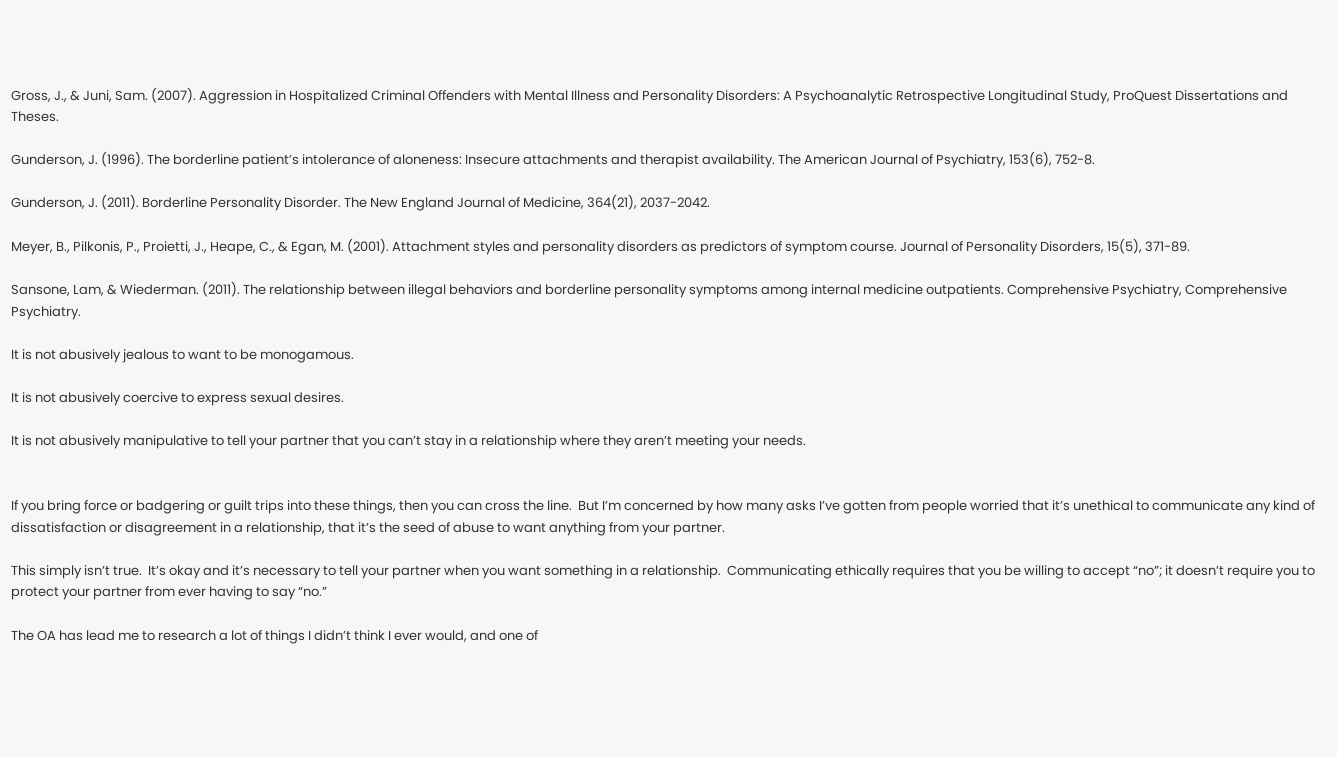Gross, J., & Juni, Sam. (2007). Aggression in Hospitalized Criminal Offenders with Mental Illness and Personality Disorders: A Psychoanalytic Retrospective Longitudinal Study, ProQuest Dissertations and Theses.

Gunderson, J. (1996). The borderline patient’s intolerance of aloneness: Insecure attachments and therapist availability. The American Journal of Psychiatry, 153(6), 752-8.

Gunderson, J. (2011). Borderline Personality Disorder. The New England Journal of Medicine, 364(21), 2037-2042.

Meyer, B., Pilkonis, P., Proietti, J., Heape, C., & Egan, M. (2001). Attachment styles and personality disorders as predictors of symptom course. Journal of Personality Disorders, 15(5), 371-89.

Sansone, Lam, & Wiederman. (2011). The relationship between illegal behaviors and borderline personality symptoms among internal medicine outpatients. Comprehensive Psychiatry, Comprehensive Psychiatry.

It is not abusively jealous to want to be monogamous.

It is not abusively coercive to express sexual desires.

It is not abusively manipulative to tell your partner that you can’t stay in a relationship where they aren’t meeting your needs.


If you bring force or badgering or guilt trips into these things, then you can cross the line.  But I’m concerned by how many asks I’ve gotten from people worried that it’s unethical to communicate any kind of dissatisfaction or disagreement in a relationship, that it’s the seed of abuse to want anything from your partner.

This simply isn’t true.  It’s okay and it’s necessary to tell your partner when you want something in a relationship.  Communicating ethically requires that you be willing to accept “no”; it doesn’t require you to protect your partner from ever having to say “no.”

The OA has lead me to research a lot of things I didn’t think I ever would, and one of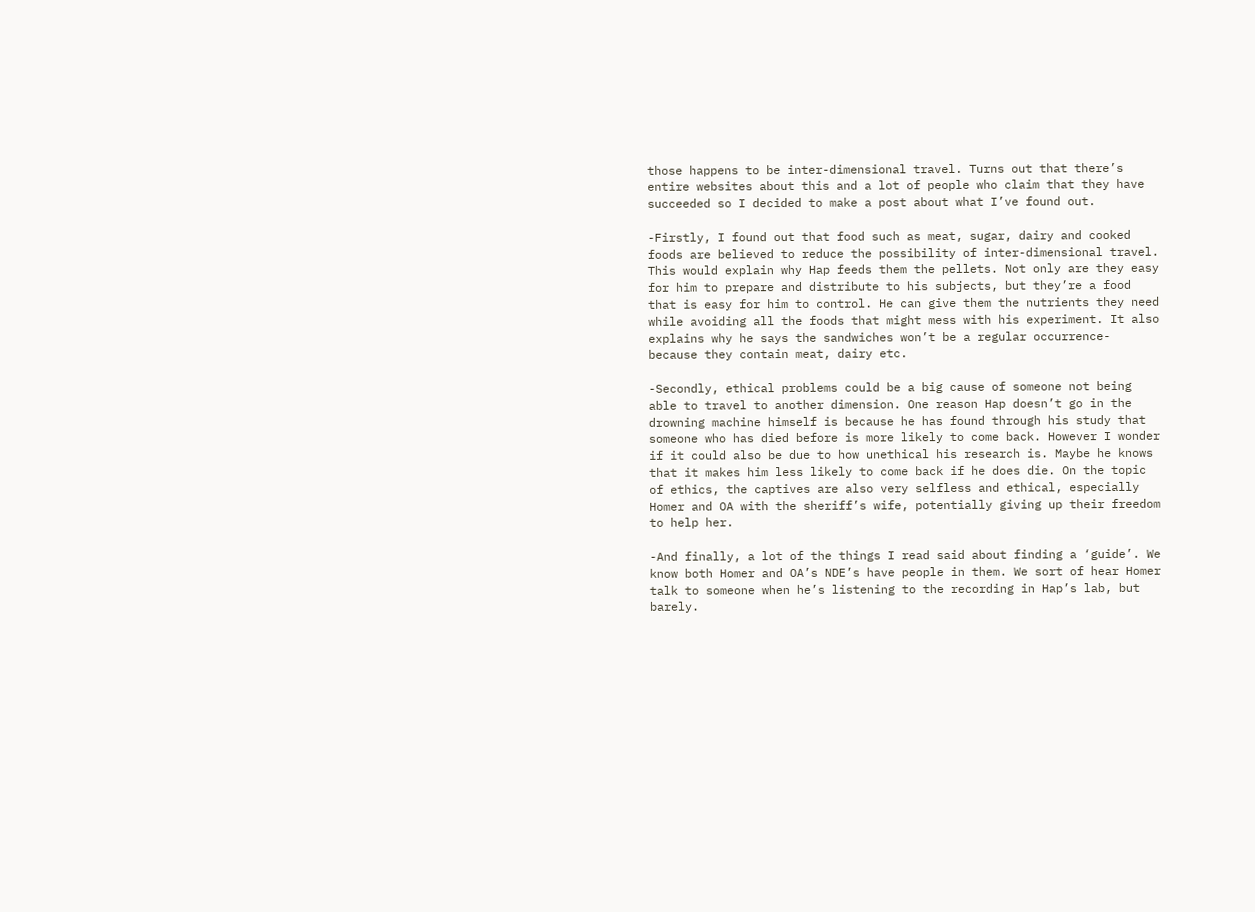those happens to be inter-dimensional travel. Turns out that there’s entire websites about this and a lot of people who claim that they have succeeded so I decided to make a post about what I’ve found out.

-Firstly, I found out that food such as meat, sugar, dairy and cooked foods are believed to reduce the possibility of inter-dimensional travel. This would explain why Hap feeds them the pellets. Not only are they easy for him to prepare and distribute to his subjects, but they’re a food that is easy for him to control. He can give them the nutrients they need while avoiding all the foods that might mess with his experiment. It also explains why he says the sandwiches won’t be a regular occurrence- because they contain meat, dairy etc.

-Secondly, ethical problems could be a big cause of someone not being able to travel to another dimension. One reason Hap doesn’t go in the drowning machine himself is because he has found through his study that someone who has died before is more likely to come back. However I wonder if it could also be due to how unethical his research is. Maybe he knows that it makes him less likely to come back if he does die. On the topic of ethics, the captives are also very selfless and ethical, especially Homer and OA with the sheriff’s wife, potentially giving up their freedom to help her.

-And finally, a lot of the things I read said about finding a ‘guide’. We know both Homer and OA’s NDE’s have people in them. We sort of hear Homer talk to someone when he’s listening to the recording in Hap’s lab, but barely.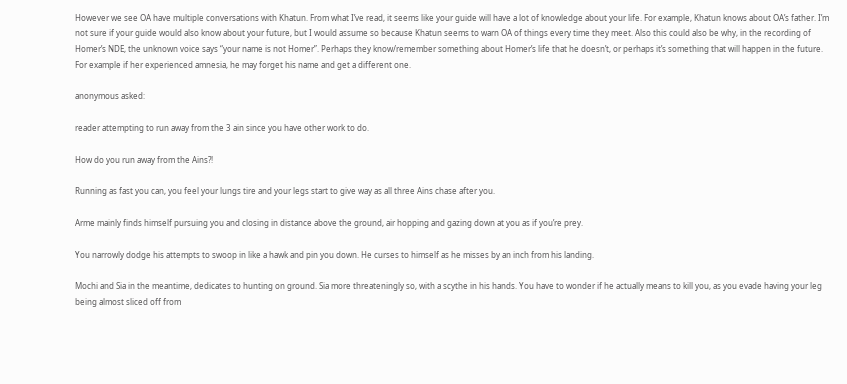However we see OA have multiple conversations with Khatun. From what I’ve read, it seems like your guide will have a lot of knowledge about your life. For example, Khatun knows about OA’s father. I’m not sure if your guide would also know about your future, but I would assume so because Khatun seems to warn OA of things every time they meet. Also this could also be why, in the recording of Homer’s NDE, the unknown voice says “your name is not Homer”. Perhaps they know/remember something about Homer’s life that he doesn’t, or perhaps it’s something that will happen in the future. For example if her experienced amnesia, he may forget his name and get a different one.

anonymous asked:

reader attempting to run away from the 3 ain since you have other work to do.

How do you run away from the Ains?!

Running as fast you can, you feel your lungs tire and your legs start to give way as all three Ains chase after you.

Arme mainly finds himself pursuing you and closing in distance above the ground, air hopping and gazing down at you as if you’re prey.

You narrowly dodge his attempts to swoop in like a hawk and pin you down. He curses to himself as he misses by an inch from his landing.

Mochi and Sia in the meantime, dedicates to hunting on ground. Sia more threateningly so, with a scythe in his hands. You have to wonder if he actually means to kill you, as you evade having your leg being almost sliced off from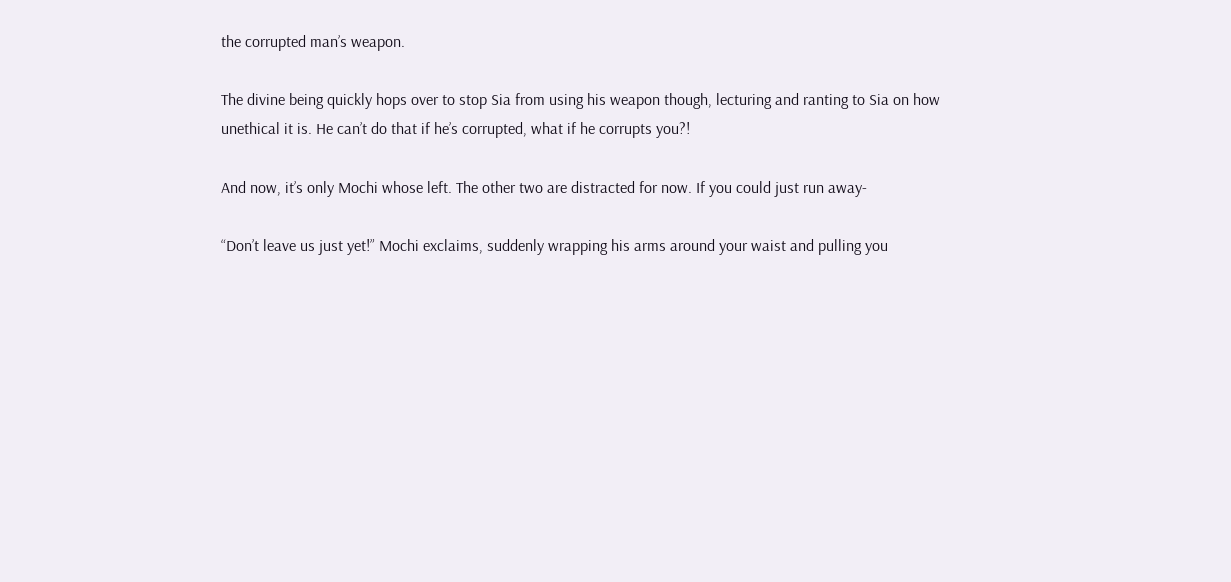the corrupted man’s weapon.

The divine being quickly hops over to stop Sia from using his weapon though, lecturing and ranting to Sia on how unethical it is. He can’t do that if he’s corrupted, what if he corrupts you?!

And now, it’s only Mochi whose left. The other two are distracted for now. If you could just run away-

“Don’t leave us just yet!” Mochi exclaims, suddenly wrapping his arms around your waist and pulling you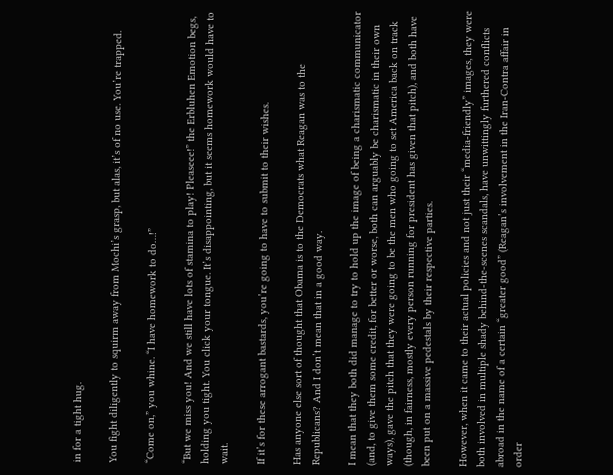in for a tight hug.

You fight diligently to squirm away from Mochi’s grasp, but alas, it’s of no use. You’re trapped.

“Come on,” you whine. “I have homework to do…!”

“But we miss you! And we still have lots of stamina to play! Pleaseee!” the Erbluhen Emotion begs, holding you tight. You click your tongue. It’s disappointing, but it seems homework would have to wait.

If it’s for these arrogant bastards, you’re going to have to submit to their wishes.

Has anyone else sort of thought that Obama is to the Democrats what Reagan was to the Republicans? And I don’t mean that in a good way.

I mean that they both did manage to try to hold up the image of being a charismatic communicator (and, to give them some credit, for better or worse, both can arguably be charismatic in their own ways), gave the pitch that they were going to be the men who going to set America back on track (though, in fairness, mostly every person running for president has given that pitch), and both have been put on a massive pedestals by their respective parties.

However, when it came to their actual policies and not just their “media-friendly” images, they were both involved in multiple shady behind-the-scenes scandals, have unwittingly furthered conflicts abroad in the name of a certain “greater good” (Reagan’s involvement in the Iran-Contra affair in order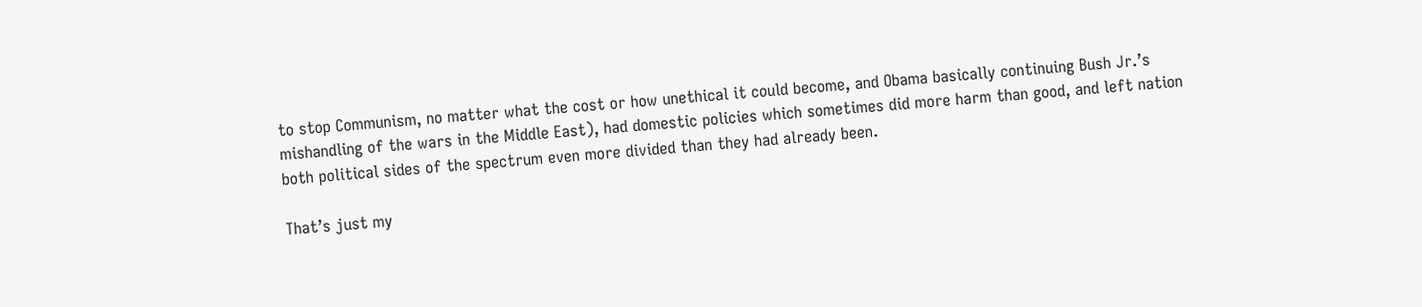to stop Communism, no matter what the cost or how unethical it could become, and Obama basically continuing Bush Jr.’s mishandling of the wars in the Middle East), had domestic policies which sometimes did more harm than good, and left nation both political sides of the spectrum even more divided than they had already been.

That’s just my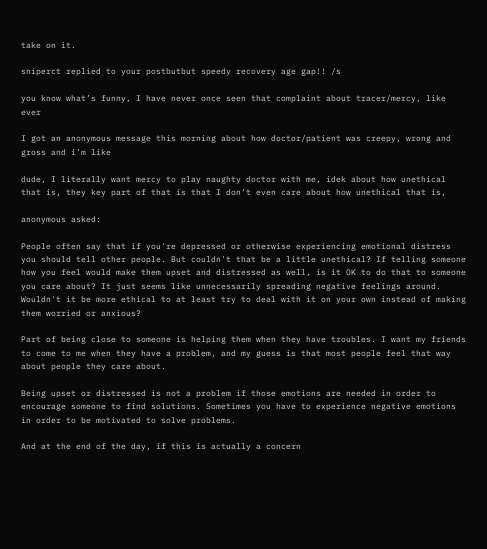take on it.

sniperct replied to your postbutbut speedy recovery age gap!! /s

you know what’s funny, I have never once seen that complaint about tracer/mercy, like ever

I got an anonymous message this morning about how doctor/patient was creepy, wrong and gross and i’m like

dude, I literally want mercy to play naughty doctor with me, idek about how unethical that is, they key part of that is that I don’t even care about how unethical that is,

anonymous asked:

People often say that if you're depressed or otherwise experiencing emotional distress you should tell other people. But couldn't that be a little unethical? If telling someone how you feel would make them upset and distressed as well, is it OK to do that to someone you care about? It just seems like unnecessarily spreading negative feelings around. Wouldn't it be more ethical to at least try to deal with it on your own instead of making them worried or anxious?

Part of being close to someone is helping them when they have troubles. I want my friends to come to me when they have a problem, and my guess is that most people feel that way about people they care about.

Being upset or distressed is not a problem if those emotions are needed in order to encourage someone to find solutions. Sometimes you have to experience negative emotions in order to be motivated to solve problems.

And at the end of the day, if this is actually a concern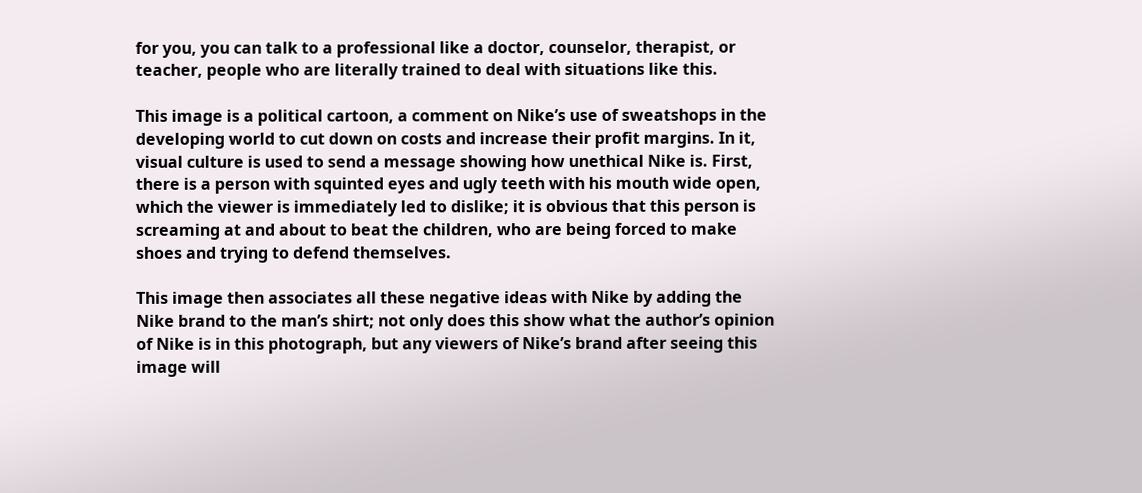for you, you can talk to a professional like a doctor, counselor, therapist, or teacher, people who are literally trained to deal with situations like this.

This image is a political cartoon, a comment on Nike’s use of sweatshops in the developing world to cut down on costs and increase their profit margins. In it, visual culture is used to send a message showing how unethical Nike is. First, there is a person with squinted eyes and ugly teeth with his mouth wide open, which the viewer is immediately led to dislike; it is obvious that this person is screaming at and about to beat the children, who are being forced to make shoes and trying to defend themselves.

This image then associates all these negative ideas with Nike by adding the Nike brand to the man’s shirt; not only does this show what the author’s opinion of Nike is in this photograph, but any viewers of Nike’s brand after seeing this image will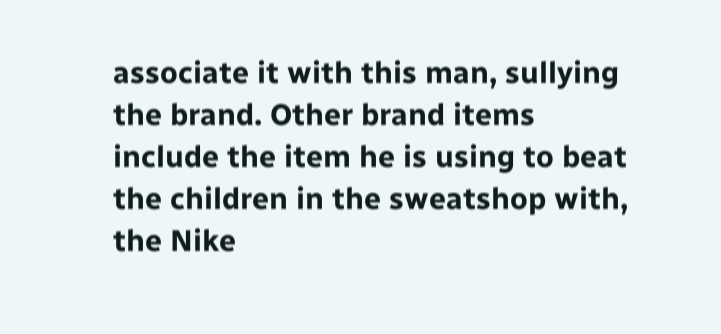associate it with this man, sullying the brand. Other brand items include the item he is using to beat the children in the sweatshop with, the Nike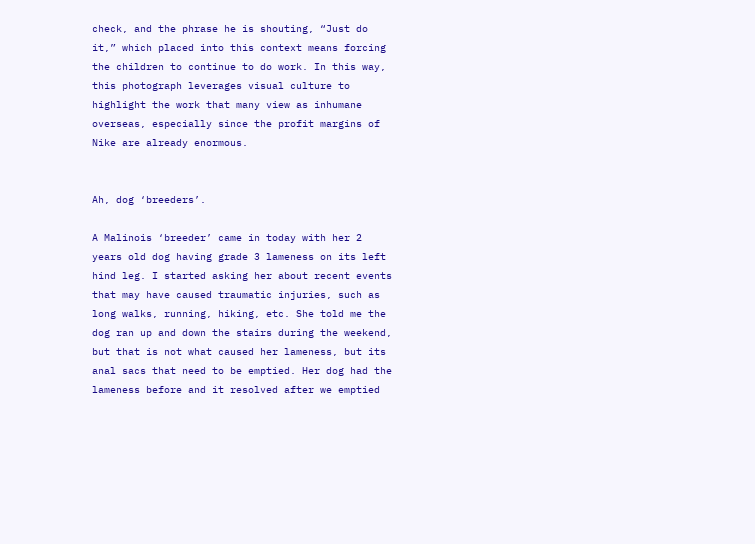check, and the phrase he is shouting, “Just do it,” which placed into this context means forcing the children to continue to do work. In this way, this photograph leverages visual culture to highlight the work that many view as inhumane overseas, especially since the profit margins of Nike are already enormous.


Ah, dog ‘breeders’.

A Malinois ‘breeder’ came in today with her 2 years old dog having grade 3 lameness on its left hind leg. I started asking her about recent events that may have caused traumatic injuries, such as long walks, running, hiking, etc. She told me the dog ran up and down the stairs during the weekend, but that is not what caused her lameness, but its anal sacs that need to be emptied. Her dog had the lameness before and it resolved after we emptied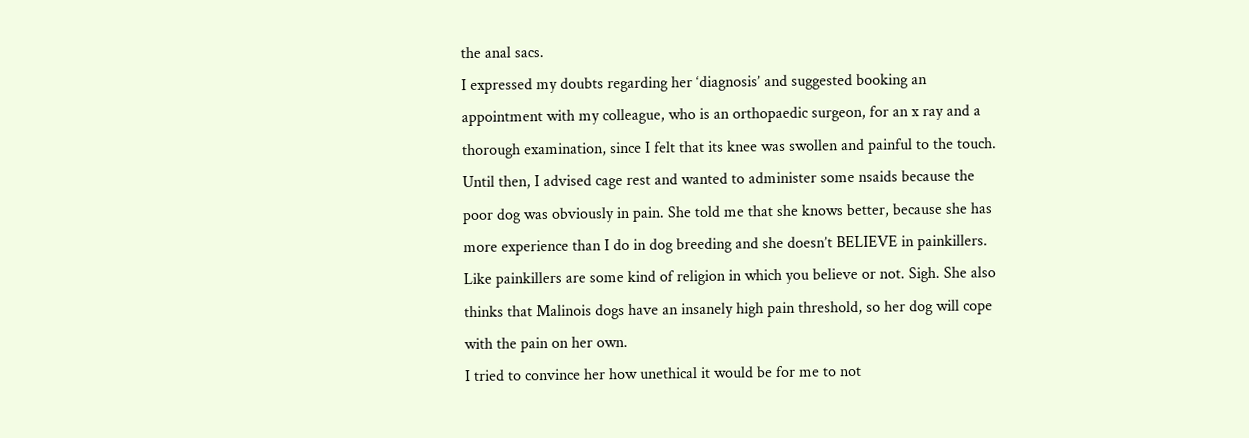the anal sacs.
I expressed my doubts regarding her ‘diagnosis’ and suggested booking an appointment with my colleague, who is an orthopaedic surgeon, for an x ray and a thorough examination, since I felt that its knee was swollen and painful to the touch. Until then, I advised cage rest and wanted to administer some nsaids because the poor dog was obviously in pain. She told me that she knows better, because she has more experience than I do in dog breeding and she doesn’t BELIEVE in painkillers. Like painkillers are some kind of religion in which you believe or not. Sigh. She also thinks that Malinois dogs have an insanely high pain threshold, so her dog will cope with the pain on her own.
I tried to convince her how unethical it would be for me to not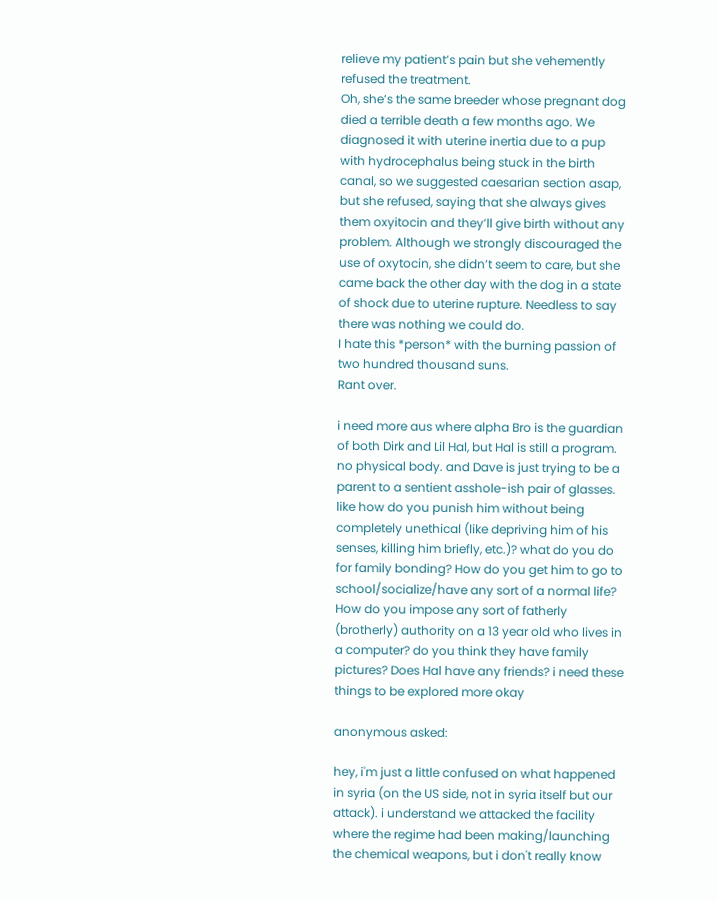relieve my patient’s pain but she vehemently refused the treatment.
Oh, she’s the same breeder whose pregnant dog died a terrible death a few months ago. We diagnosed it with uterine inertia due to a pup with hydrocephalus being stuck in the birth canal, so we suggested caesarian section asap, but she refused, saying that she always gives them oxyitocin and they’ll give birth without any problem. Although we strongly discouraged the use of oxytocin, she didn’t seem to care, but she came back the other day with the dog in a state of shock due to uterine rupture. Needless to say there was nothing we could do.
I hate this *person* with the burning passion of two hundred thousand suns.
Rant over.

i need more aus where alpha Bro is the guardian of both Dirk and Lil Hal, but Hal is still a program. no physical body. and Dave is just trying to be a parent to a sentient asshole-ish pair of glasses. like how do you punish him without being completely unethical (like depriving him of his senses, killing him briefly, etc.)? what do you do for family bonding? How do you get him to go to school/socialize/have any sort of a normal life? How do you impose any sort of fatherly (brotherly) authority on a 13 year old who lives in a computer? do you think they have family pictures? Does Hal have any friends? i need these things to be explored more okay

anonymous asked:

hey, i'm just a little confused on what happened in syria (on the US side, not in syria itself but our attack). i understand we attacked the facility where the regime had been making/launching the chemical weapons, but i don't really know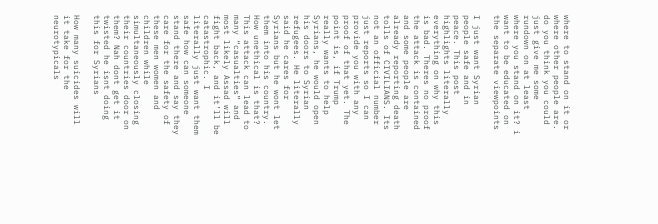where to stand on it or where other people are. do you think you could just give me some rundown on at least where you stand on it? i want to be educated on the separate viewpoints

I just want Syrian people safe and in peace. This post highlights literally everything on why this is bad. Theres no proof the attack is contained and some people are already reporting death tolls of CIVILIANS. Its not an official number just reports so I can provide you with any proof of that yet. The point is, if Trump really wants to help Syrians, he would open his doors to Syrian refugees. He literally said he cares for Syrians but he wont let them into his country. How unethical is that? This attack can lead to many “casualties” and most likely Assad will fight back, and it’ll be catastrophic. I literally just want them safe how can someone stand there and say they care for the safety of these men women and children while simultaneously closing their countries door on them? Nah dont get it twisted he isnt doing this for Syrians

How many suicides will it take for the neurotypicals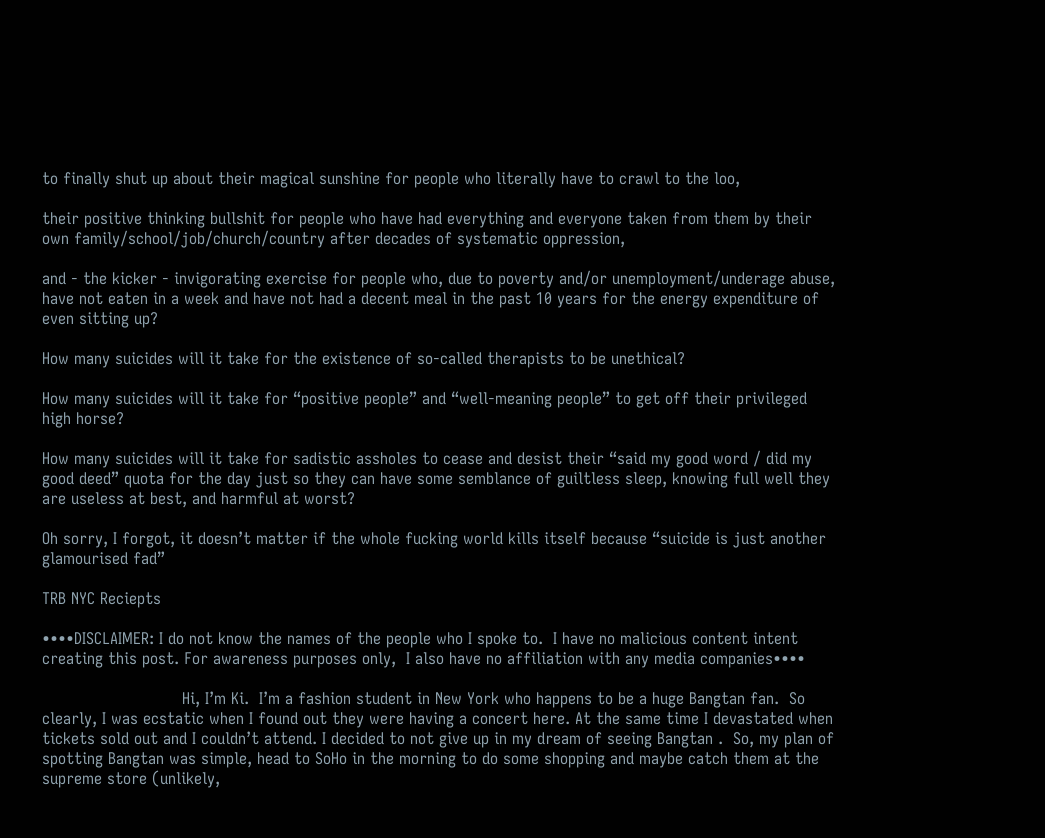to finally shut up about their magical sunshine for people who literally have to crawl to the loo,

their positive thinking bullshit for people who have had everything and everyone taken from them by their own family/school/job/church/country after decades of systematic oppression,

and - the kicker - invigorating exercise for people who, due to poverty and/or unemployment/underage abuse, have not eaten in a week and have not had a decent meal in the past 10 years for the energy expenditure of even sitting up?

How many suicides will it take for the existence of so-called therapists to be unethical?

How many suicides will it take for “positive people” and “well-meaning people” to get off their privileged high horse?

How many suicides will it take for sadistic assholes to cease and desist their “said my good word / did my good deed” quota for the day just so they can have some semblance of guiltless sleep, knowing full well they are useless at best, and harmful at worst?

Oh sorry, I forgot, it doesn’t matter if the whole fucking world kills itself because “suicide is just another glamourised fad”

TRB NYC Reciepts

••••DISCLAIMER: I do not know the names of the people who I spoke to.  I have no malicious content intent creating this post. For awareness purposes only,  I also have no affiliation with any media companies••••

                            Hi, I’m Ki.  I’m a fashion student in New York who happens to be a huge Bangtan fan.  So clearly, I was ecstatic when I found out they were having a concert here. At the same time I devastated when tickets sold out and I couldn’t attend. I decided to not give up in my dream of seeing Bangtan .  So, my plan of spotting Bangtan was simple, head to SoHo in the morning to do some shopping and maybe catch them at the supreme store (unlikely,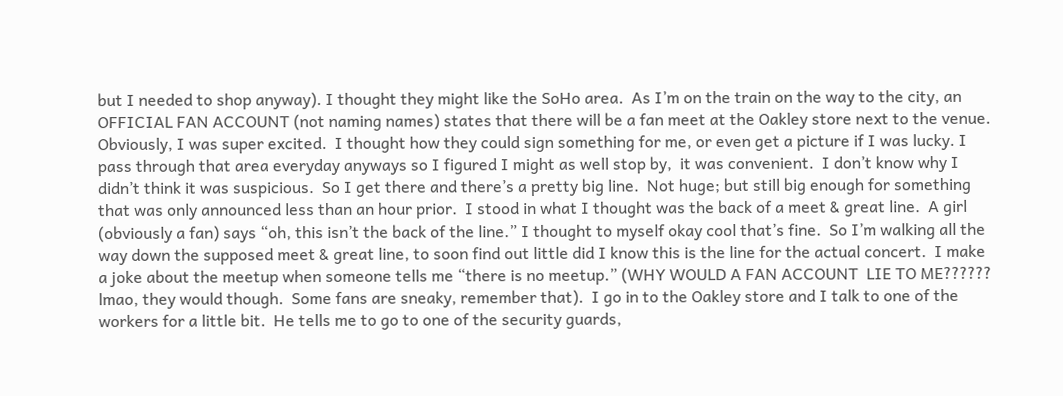but I needed to shop anyway). I thought they might like the SoHo area.  As I’m on the train on the way to the city, an OFFICIAL FAN ACCOUNT (not naming names) states that there will be a fan meet at the Oakley store next to the venue.  Obviously, I was super excited.  I thought how they could sign something for me, or even get a picture if I was lucky. I pass through that area everyday anyways so I figured I might as well stop by,  it was convenient.  I don’t know why I didn’t think it was suspicious.  So I get there and there’s a pretty big line.  Not huge; but still big enough for something that was only announced less than an hour prior.  I stood in what I thought was the back of a meet & great line.  A girl (obviously a fan) says “oh, this isn’t the back of the line.” I thought to myself okay cool that’s fine.  So I’m walking all the way down the supposed meet & great line, to soon find out little did I know this is the line for the actual concert.  I make a joke about the meetup when someone tells me “there is no meetup.” (WHY WOULD A FAN ACCOUNT  LIE TO ME?????? lmao, they would though.  Some fans are sneaky, remember that).  I go in to the Oakley store and I talk to one of the workers for a little bit.  He tells me to go to one of the security guards,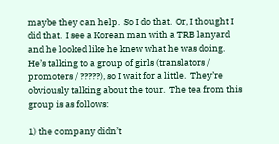maybe they can help.  So I do that.  Or, I thought I did that.  I see a Korean man with a TRB lanyard and he looked like he knew what he was doing.  He’s talking to a group of girls (translators / promoters / ?????), so I wait for a little.  They’re obviously talking about the tour.  The tea from this group is as follows:

1) the company didn’t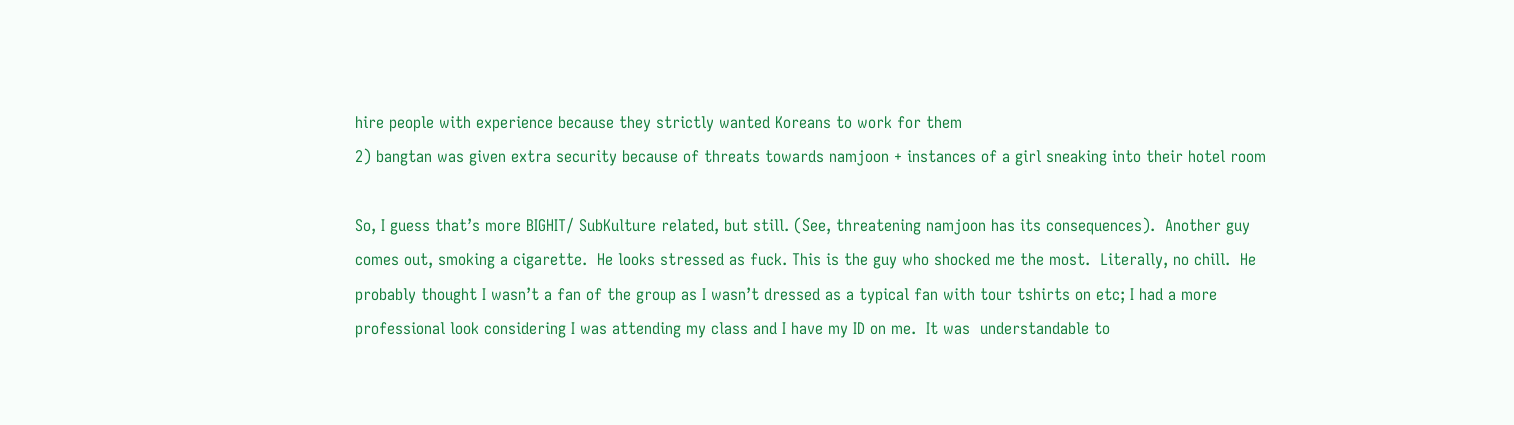hire people with experience because they strictly wanted Koreans to work for them
2) bangtan was given extra security because of threats towards namjoon + instances of a girl sneaking into their hotel room

So, I guess that’s more BIGHIT/ SubKulture related, but still. (See, threatening namjoon has its consequences).  Another guy comes out, smoking a cigarette.  He looks stressed as fuck. This is the guy who shocked me the most.  Literally, no chill.  He probably thought I wasn’t a fan of the group as I wasn’t dressed as a typical fan with tour tshirts on etc; I had a more professional look considering I was attending my class and I have my ID on me.  It was  understandable to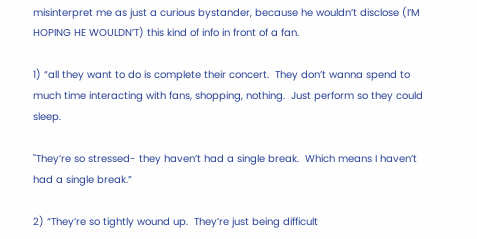misinterpret me as just a curious bystander, because he wouldn’t disclose (I’M HOPING HE WOULDN’T) this kind of info in front of a fan.

1) “all they want to do is complete their concert.  They don’t wanna spend to much time interacting with fans, shopping, nothing.  Just perform so they could sleep.

"They’re so stressed- they haven’t had a single break.  Which means I haven’t had a single break.”

2) “They’re so tightly wound up.  They’re just being difficult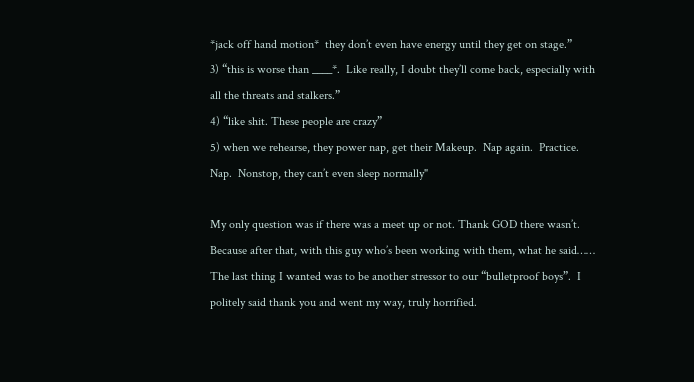*jack off hand motion*  they don’t even have energy until they get on stage.”
3) “this is worse than ____*.  Like really, I doubt they’ll come back, especially with all the threats and stalkers.”
4) “like shit. These people are crazy”
5) when we rehearse, they power nap, get their Makeup.  Nap again.  Practice.  Nap.  Nonstop, they can’t even sleep normally"

My only question was if there was a meet up or not. Thank GOD there wasn’t.  Because after that, with this guy who’s been working with them, what he said…… The last thing I wanted was to be another stressor to our “bulletproof boys”.  I politely said thank you and went my way, truly horrified.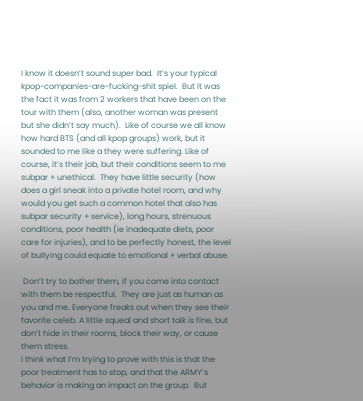I know it doesn’t sound super bad.  It’s your typical kpop-companies-are-fucking-shit spiel.  But it was the fact it was from 2 workers that have been on the tour with them (also, another woman was present but she didn’t say much).  Like of course we all know how hard BTS (and all kpop groups) work, but it sounded to me like a they were suffering. Like of course, it’s their job, but their conditions seem to me subpar + unethical.  They have little security (how does a girl sneak into a private hotel room, and why would you get such a common hotel that also has subpar security + service), long hours, strenuous conditions, poor health (ie inadequate diets, poor care for injuries), and to be perfectly honest, the level of bullying could equate to emotional + verbal abuse.

 Don’t try to bother them, if you come into contact with them be respectful.  They are just as human as you and me. Everyone freaks out when they see their favorite celeb. A little squeal and short talk is fine, but don’t hide in their rooms, block their way, or cause them stress.
I think what I’m trying to prove with this is that the poor treatment has to stop, and that the ARMY’s behavior is making an impact on the group.  But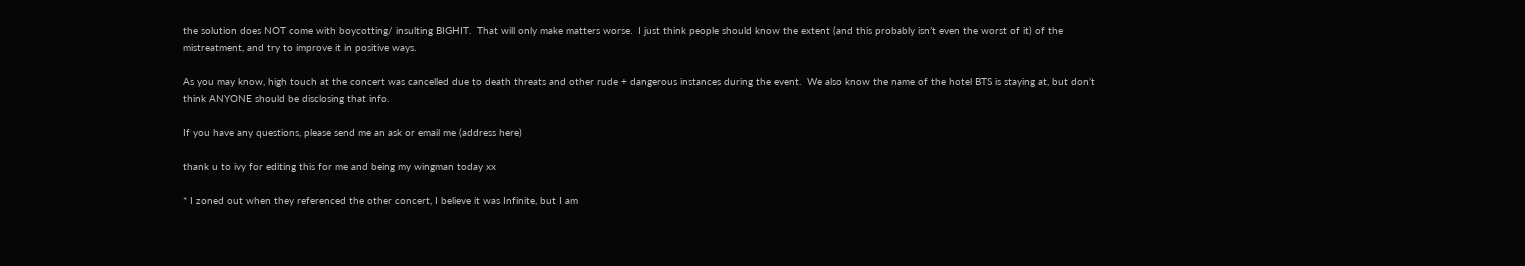the solution does NOT come with boycotting/ insulting BIGHIT.  That will only make matters worse.  I just think people should know the extent (and this probably isn’t even the worst of it) of the mistreatment, and try to improve it in positive ways.

As you may know, high touch at the concert was cancelled due to death threats and other rude + dangerous instances during the event.  We also know the name of the hotel BTS is staying at, but don’t think ANYONE should be disclosing that info.

If you have any questions, please send me an ask or email me (address here)

thank u to ivy for editing this for me and being my wingman today xx

* I zoned out when they referenced the other concert, I believe it was Infinite, but I am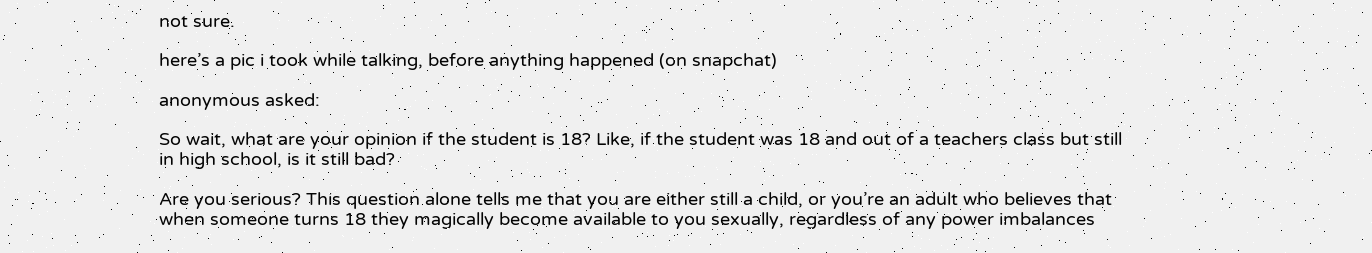not sure.

here’s a pic i took while talking, before anything happened (on snapchat)

anonymous asked:

So wait, what are your opinion if the student is 18? Like, if the student was 18 and out of a teachers class but still in high school, is it still bad?

Are you serious? This question alone tells me that you are either still a child, or you’re an adult who believes that when someone turns 18 they magically become available to you sexually, regardless of any power imbalances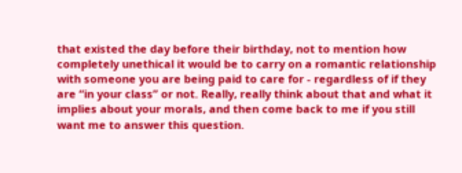that existed the day before their birthday, not to mention how completely unethical it would be to carry on a romantic relationship with someone you are being paid to care for - regardless of if they are “in your class” or not. Really, really think about that and what it implies about your morals, and then come back to me if you still want me to answer this question.